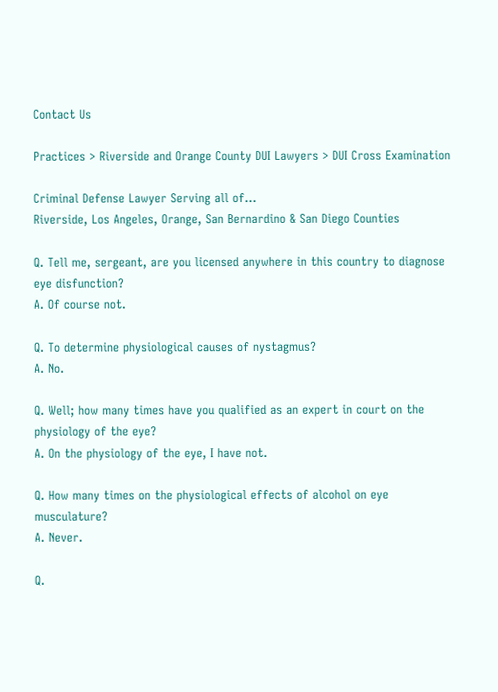Contact Us

Practices > Riverside and Orange County DUI Lawyers > DUI Cross Examination

Criminal Defense Lawyer Serving all of...
Riverside, Los Angeles, Orange, San Bernardino & San Diego Counties

Q. Tell me, sergeant, are you licensed anywhere in this country to diagnose eye disfunction?
A. Of course not.

Q. To determine physiological causes of nystagmus?
A. No.

Q. Well; how many times have you qualified as an expert in court on the physiology of the eye?
A. On the physiology of the eye, I have not.

Q. How many times on the physiological effects of alcohol on eye musculature?
A. Never.

Q.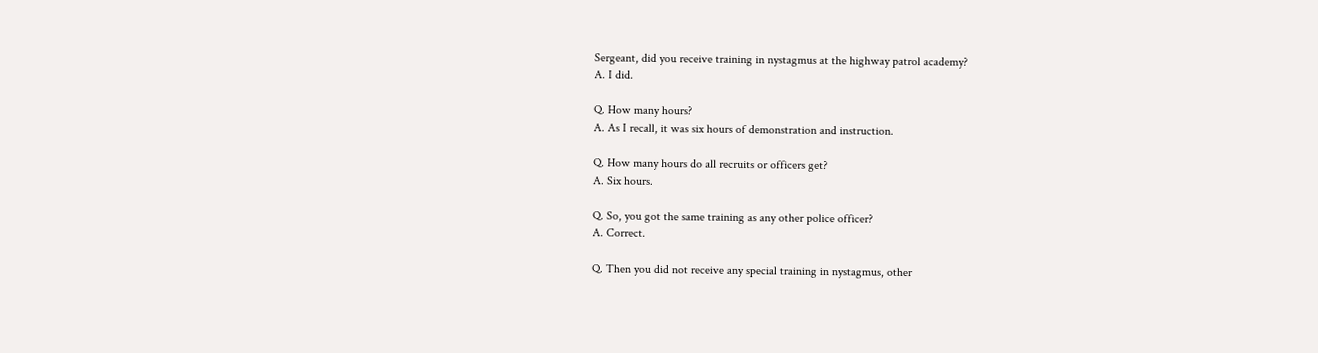Sergeant, did you receive training in nystagmus at the highway patrol academy?
A. I did.

Q. How many hours?
A. As I recall, it was six hours of demonstration and instruction.

Q. How many hours do all recruits or officers get?
A. Six hours.

Q. So, you got the same training as any other police officer?
A. Correct.

Q. Then you did not receive any special training in nystagmus, other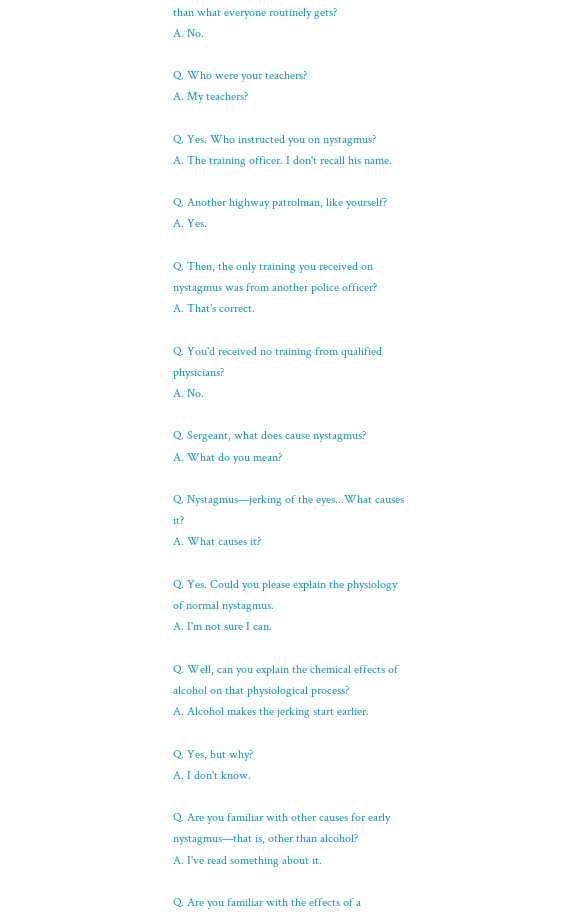than what everyone routinely gets?
A. No.

Q. Who were your teachers?
A. My teachers?

Q. Yes. Who instructed you on nystagmus?
A. The training officer. I don't recall his name.

Q. Another highway patrolman, like yourself?
A. Yes.

Q. Then, the only training you received on nystagmus was from another police officer?
A. That's correct.

Q. You'd received no training from qualified physicians?
A. No.

Q. Sergeant, what does cause nystagmus?
A. What do you mean?

Q. Nystagmus—jerking of the eyes...What causes it?
A. What causes it?

Q. Yes. Could you please explain the physiology of normal nystagmus.
A. I'm not sure I can.

Q. Well, can you explain the chemical effects of alcohol on that physiological process?
A. Alcohol makes the jerking start earlier.

Q. Yes, but why?
A. I don't know.

Q. Are you familiar with other causes for early nystagmus—that is, other than alcohol?
A. I've read something about it.

Q. Are you familiar with the effects of a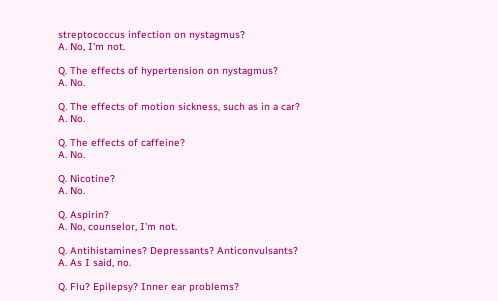streptococcus infection on nystagmus?
A. No, I'm not.

Q. The effects of hypertension on nystagmus?
A. No.

Q. The effects of motion sickness, such as in a car?
A. No.

Q. The effects of caffeine?
A. No.

Q. Nicotine?
A. No.

Q. Aspirin?
A. No, counselor, I'm not.

Q. Antihistamines? Depressants? Anticonvulsants?
A. As I said, no.

Q. Flu? Epilepsy? Inner ear problems?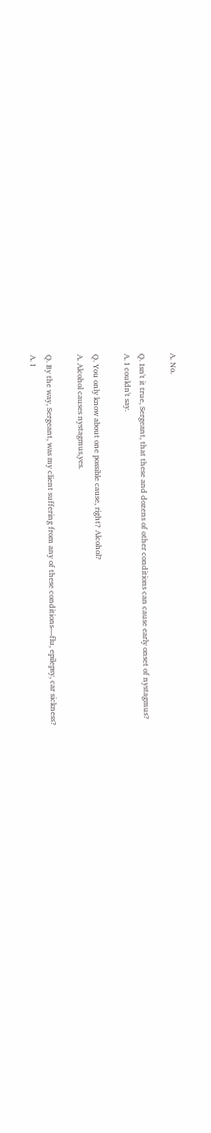A. No.

Q. Isn't it true, Sergeant, that these and dozens of other conditions can cause early onset of nystagmus?
A. I couldn't say.

Q. You only know about one possible cause, right? Alcohol?
A. Alcohol causes nystagmus,yes.

Q. By the way, Sergeant, was my client suffering from any of these conditions—flu, epilepsy, car sickness?
A. I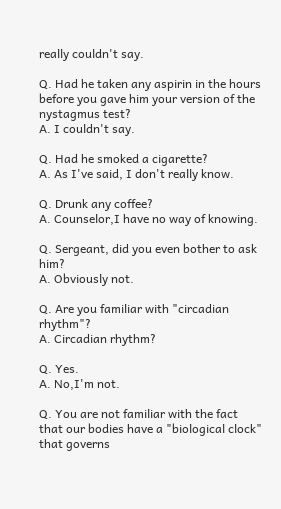really couldn't say.

Q. Had he taken any aspirin in the hours before you gave him your version of the nystagmus test?
A. I couldn't say.

Q. Had he smoked a cigarette?
A. As I've said, I don't really know.

Q. Drunk any coffee?
A. Counselor,I have no way of knowing.

Q. Sergeant, did you even bother to ask him?
A. Obviously not.

Q. Are you familiar with "circadian rhythm"?
A. Circadian rhythm?

Q. Yes.
A. No,I'm not.

Q. You are not familiar with the fact that our bodies have a "biological clock" that governs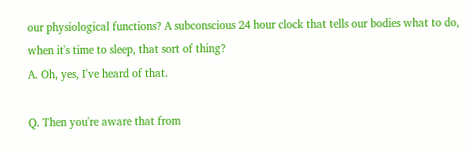our physiological functions? A subconscious 24 hour clock that tells our bodies what to do, when it's time to sleep, that sort of thing?
A. Oh, yes, I've heard of that.

Q. Then you're aware that from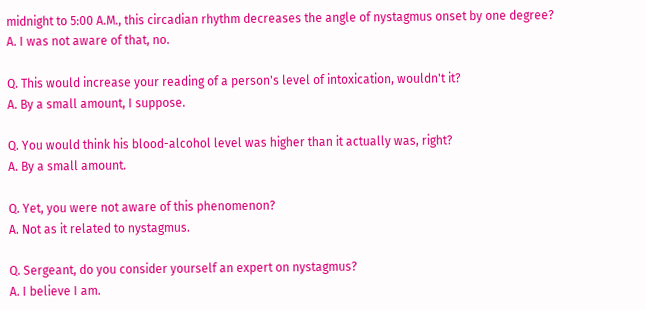midnight to 5:00 A.M., this circadian rhythm decreases the angle of nystagmus onset by one degree?
A. I was not aware of that, no.

Q. This would increase your reading of a person's level of intoxication, wouldn't it?
A. By a small amount, I suppose.

Q. You would think his blood-alcohol level was higher than it actually was, right?
A. By a small amount.

Q. Yet, you were not aware of this phenomenon?
A. Not as it related to nystagmus.

Q. Sergeant, do you consider yourself an expert on nystagmus?
A. I believe I am.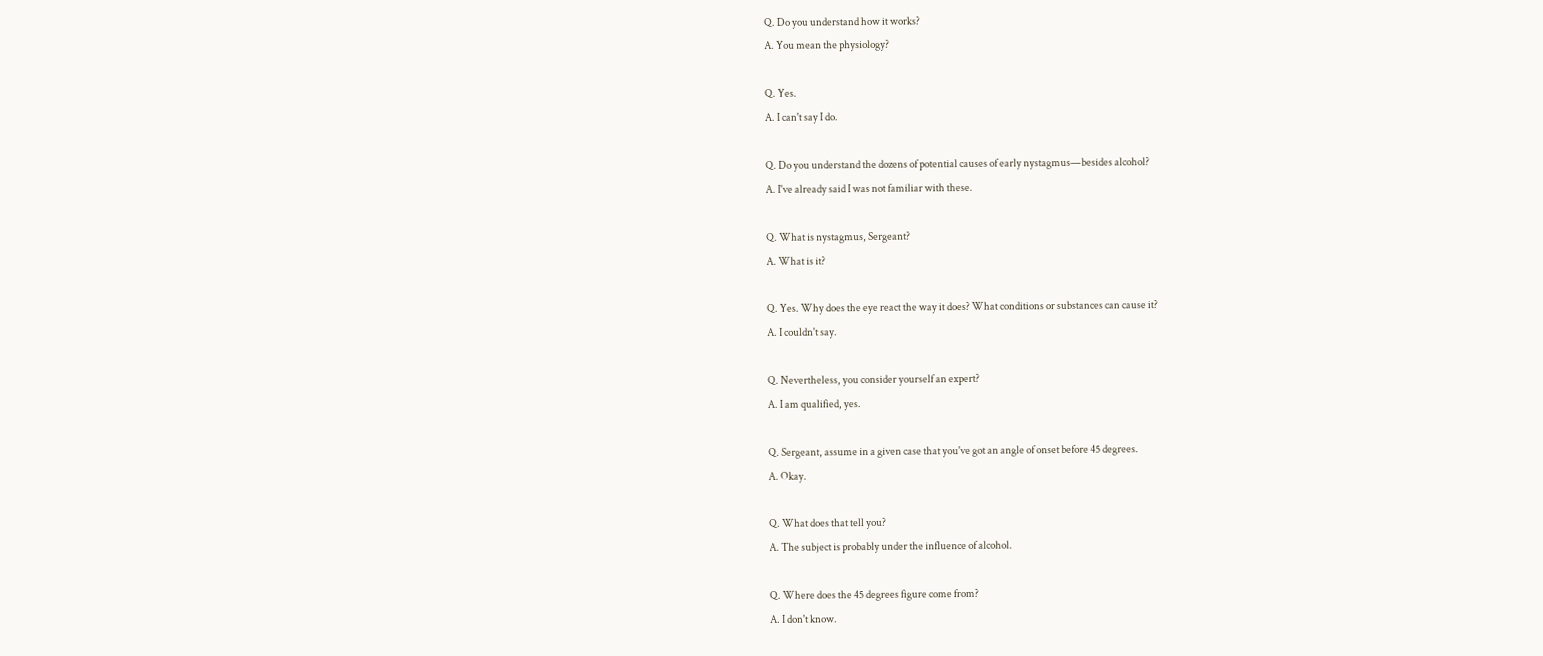Q. Do you understand how it works?
A. You mean the physiology?

Q. Yes.
A. I can't say I do.

Q. Do you understand the dozens of potential causes of early nystagmus—besides alcohol?
A. I've already said I was not familiar with these.

Q. What is nystagmus, Sergeant?
A. What is it?

Q. Yes. Why does the eye react the way it does? What conditions or substances can cause it?
A. I couldn't say.

Q. Nevertheless, you consider yourself an expert?
A. I am qualified, yes.

Q. Sergeant, assume in a given case that you've got an angle of onset before 45 degrees.
A. Okay.

Q. What does that tell you?
A. The subject is probably under the influence of alcohol.

Q. Where does the 45 degrees figure come from?
A. I don't know.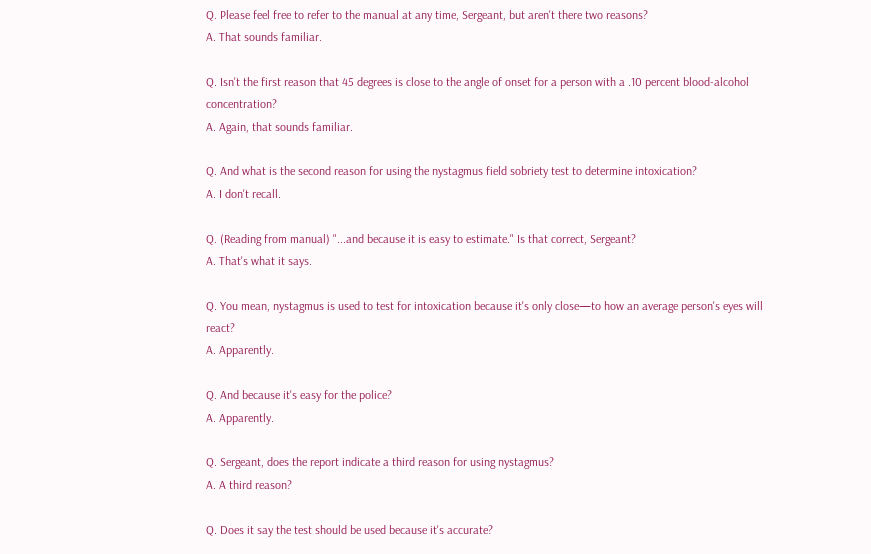Q. Please feel free to refer to the manual at any time, Sergeant, but aren't there two reasons?
A. That sounds familiar.

Q. Isn't the first reason that 45 degrees is close to the angle of onset for a person with a .10 percent blood-alcohol concentration?
A. Again, that sounds familiar.

Q. And what is the second reason for using the nystagmus field sobriety test to determine intoxication?
A. I don't recall.

Q. (Reading from manual) "...and because it is easy to estimate." Is that correct, Sergeant?
A. That's what it says.

Q. You mean, nystagmus is used to test for intoxication because it's only close—to how an average person's eyes will react?
A. Apparently.

Q. And because it's easy for the police?
A. Apparently.

Q. Sergeant, does the report indicate a third reason for using nystagmus?
A. A third reason?

Q. Does it say the test should be used because it's accurate?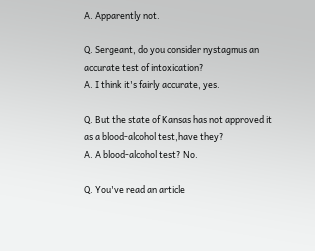A. Apparently not.

Q. Sergeant, do you consider nystagmus an accurate test of intoxication?
A. I think it's fairly accurate, yes.

Q. But the state of Kansas has not approved it as a blood-alcohol test,have they?
A. A blood-alcohol test? No.

Q. You've read an article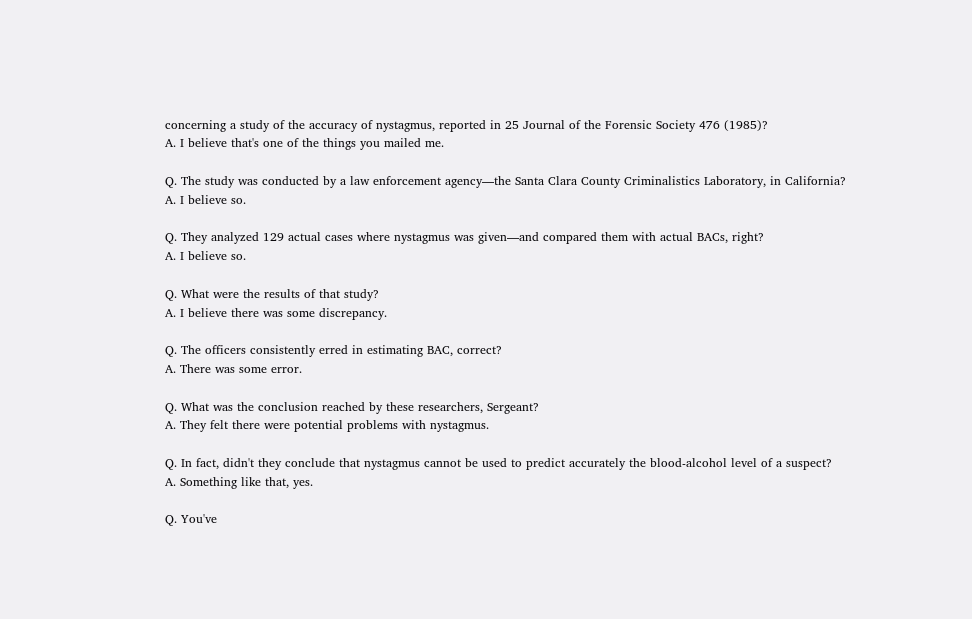concerning a study of the accuracy of nystagmus, reported in 25 Journal of the Forensic Society 476 (1985)?
A. I believe that's one of the things you mailed me.

Q. The study was conducted by a law enforcement agency—the Santa Clara County Criminalistics Laboratory, in California?
A. I believe so.

Q. They analyzed 129 actual cases where nystagmus was given—and compared them with actual BACs, right?
A. I believe so.

Q. What were the results of that study?
A. I believe there was some discrepancy.

Q. The officers consistently erred in estimating BAC, correct?
A. There was some error.

Q. What was the conclusion reached by these researchers, Sergeant?
A. They felt there were potential problems with nystagmus.

Q. In fact, didn't they conclude that nystagmus cannot be used to predict accurately the blood-alcohol level of a suspect?
A. Something like that, yes.

Q. You've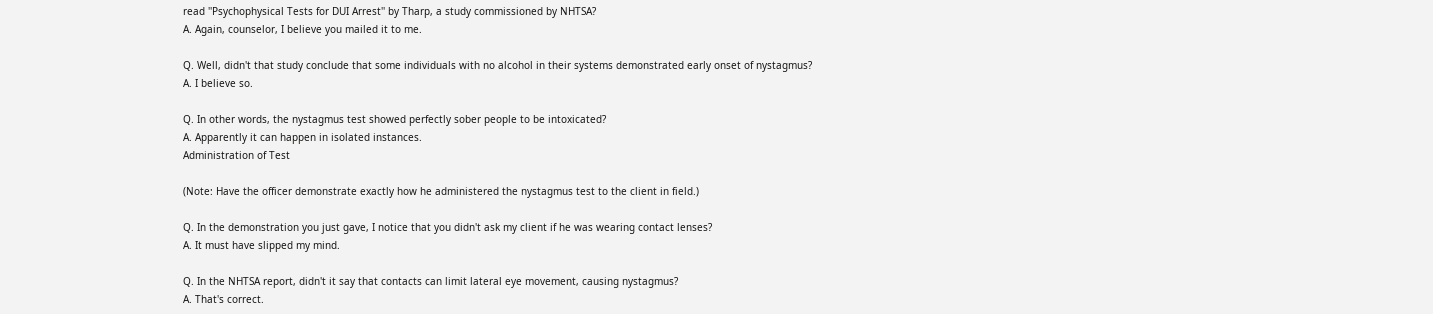read ''Psychophysical Tests for DUI Arrest'' by Tharp, a study commissioned by NHTSA?
A. Again, counselor, I believe you mailed it to me.

Q. Well, didn't that study conclude that some individuals with no alcohol in their systems demonstrated early onset of nystagmus?
A. I believe so.

Q. In other words, the nystagmus test showed perfectly sober people to be intoxicated?
A. Apparently it can happen in isolated instances.
Administration of Test

(Note: Have the officer demonstrate exactly how he administered the nystagmus test to the client in field.)

Q. In the demonstration you just gave, I notice that you didn't ask my client if he was wearing contact lenses?
A. It must have slipped my mind.

Q. In the NHTSA report, didn't it say that contacts can limit lateral eye movement, causing nystagmus?
A. That's correct.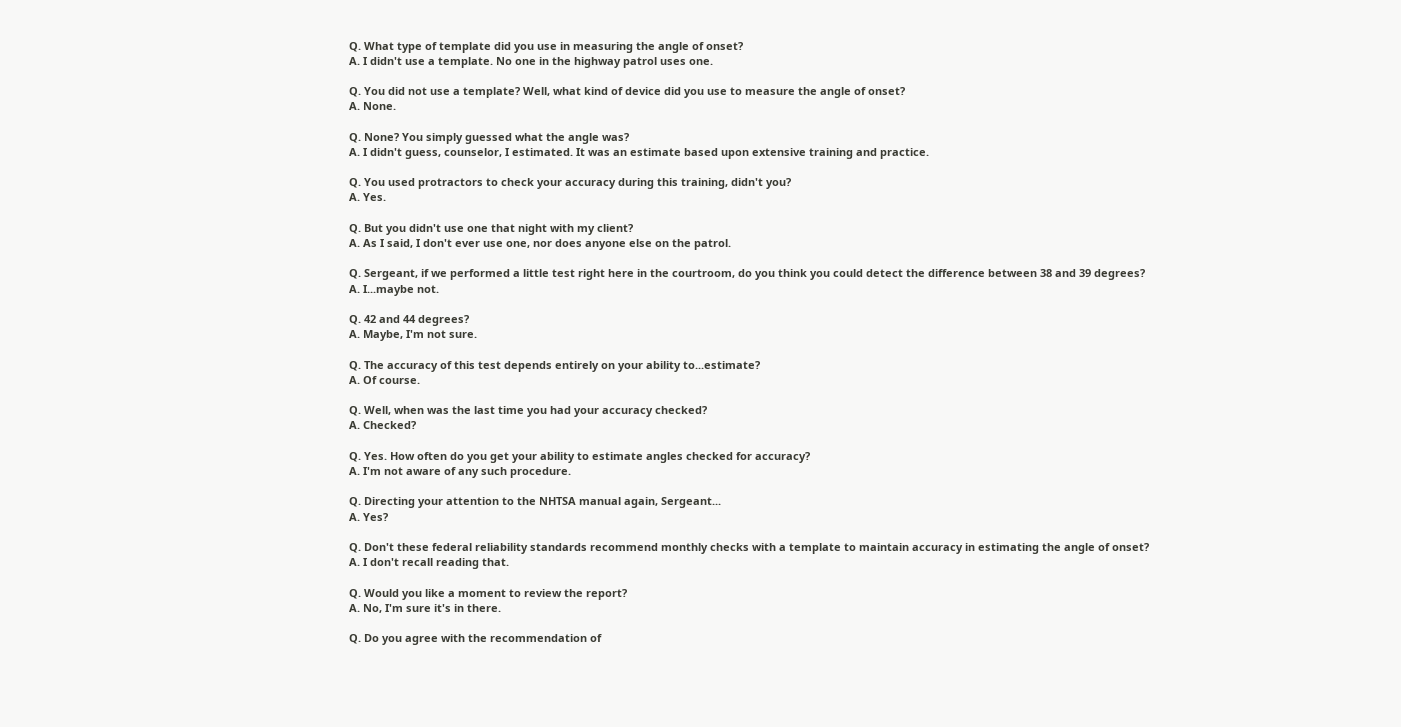Q. What type of template did you use in measuring the angle of onset?
A. I didn't use a template. No one in the highway patrol uses one.

Q. You did not use a template? Well, what kind of device did you use to measure the angle of onset?
A. None.

Q. None? You simply guessed what the angle was?
A. I didn't guess, counselor, I estimated. It was an estimate based upon extensive training and practice.

Q. You used protractors to check your accuracy during this training, didn't you?
A. Yes.

Q. But you didn't use one that night with my client?
A. As I said, I don't ever use one, nor does anyone else on the patrol.

Q. Sergeant, if we performed a little test right here in the courtroom, do you think you could detect the difference between 38 and 39 degrees?
A. I...maybe not.

Q. 42 and 44 degrees?
A. Maybe, I'm not sure.

Q. The accuracy of this test depends entirely on your ability to...estimate?
A. Of course.

Q. Well, when was the last time you had your accuracy checked?
A. Checked?

Q. Yes. How often do you get your ability to estimate angles checked for accuracy?
A. I'm not aware of any such procedure.

Q. Directing your attention to the NHTSA manual again, Sergeant...
A. Yes?

Q. Don't these federal reliability standards recommend monthly checks with a template to maintain accuracy in estimating the angle of onset?
A. I don't recall reading that.

Q. Would you like a moment to review the report?
A. No, I'm sure it's in there.

Q. Do you agree with the recommendation of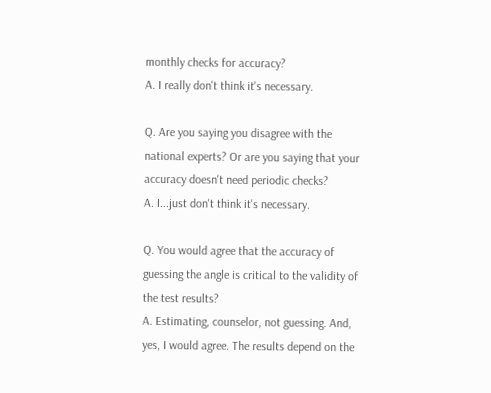monthly checks for accuracy?
A. I really don't think it's necessary.

Q. Are you saying you disagree with the national experts? Or are you saying that your accuracy doesn't need periodic checks?
A. I...just don't think it's necessary.

Q. You would agree that the accuracy of guessing the angle is critical to the validity of the test results?
A. Estimating, counselor, not guessing. And, yes, I would agree. The results depend on the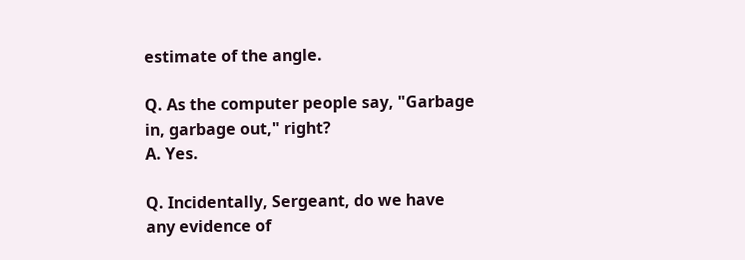estimate of the angle.

Q. As the computer people say, "Garbage in, garbage out," right?
A. Yes.

Q. Incidentally, Sergeant, do we have any evidence of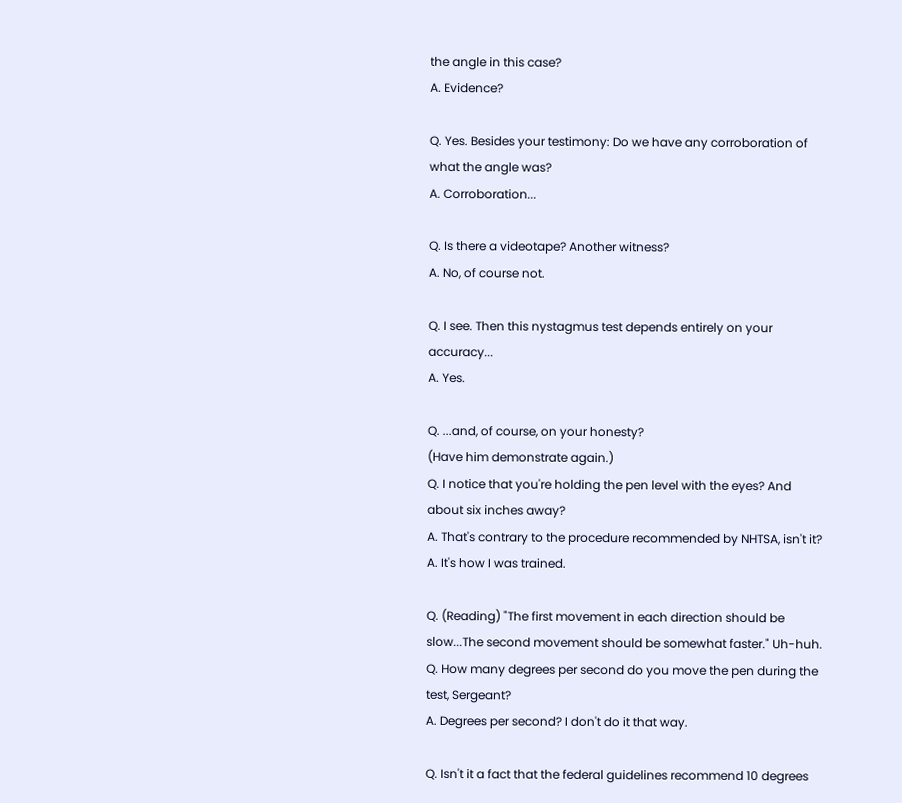the angle in this case?
A. Evidence?

Q. Yes. Besides your testimony: Do we have any corroboration of what the angle was?
A. Corroboration...

Q. Is there a videotape? Another witness?
A. No, of course not.

Q. I see. Then this nystagmus test depends entirely on your accuracy...
A. Yes.

Q. ...and, of course, on your honesty?
(Have him demonstrate again.)
Q. I notice that you're holding the pen level with the eyes? And about six inches away?
A. That's contrary to the procedure recommended by NHTSA, isn't it?
A. It's how I was trained.

Q. (Reading) "The first movement in each direction should be slow...The second movement should be somewhat faster." Uh-huh.
Q. How many degrees per second do you move the pen during the test, Sergeant?
A. Degrees per second? I don't do it that way.

Q. Isn't it a fact that the federal guidelines recommend 10 degrees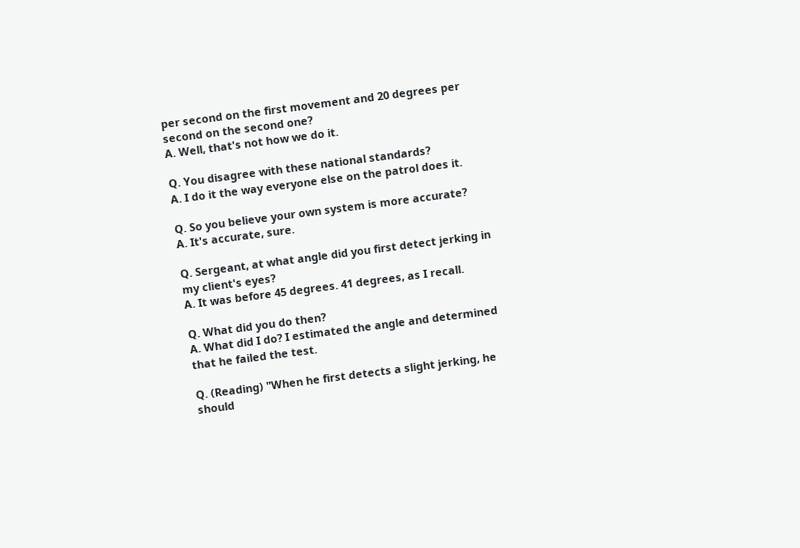per second on the first movement and 20 degrees per second on the second one?
A. Well, that's not how we do it.

Q. You disagree with these national standards?
A. I do it the way everyone else on the patrol does it.

Q. So you believe your own system is more accurate?
A. It's accurate, sure.

Q. Sergeant, at what angle did you first detect jerking in my client's eyes?
A. It was before 45 degrees. 41 degrees, as I recall.

Q. What did you do then?
A. What did I do? I estimated the angle and determined that he failed the test.

Q. (Reading) "When he first detects a slight jerking, he should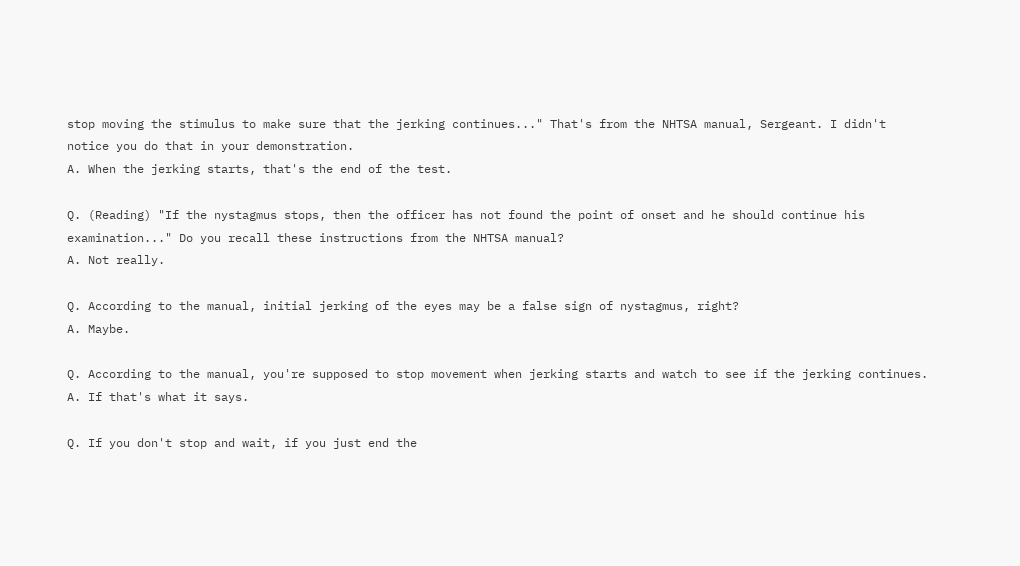stop moving the stimulus to make sure that the jerking continues..." That's from the NHTSA manual, Sergeant. I didn't notice you do that in your demonstration.
A. When the jerking starts, that's the end of the test.

Q. (Reading) "If the nystagmus stops, then the officer has not found the point of onset and he should continue his examination..." Do you recall these instructions from the NHTSA manual?
A. Not really.

Q. According to the manual, initial jerking of the eyes may be a false sign of nystagmus, right?
A. Maybe.

Q. According to the manual, you're supposed to stop movement when jerking starts and watch to see if the jerking continues.
A. If that's what it says.

Q. If you don't stop and wait, if you just end the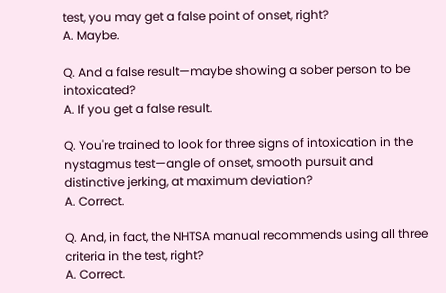test, you may get a false point of onset, right?
A. Maybe.

Q. And a false result—maybe showing a sober person to be intoxicated?
A. If you get a false result.

Q. You're trained to look for three signs of intoxication in the nystagmus test—angle of onset, smooth pursuit and distinctive jerking, at maximum deviation?
A. Correct.

Q. And, in fact, the NHTSA manual recommends using all three criteria in the test, right?
A. Correct.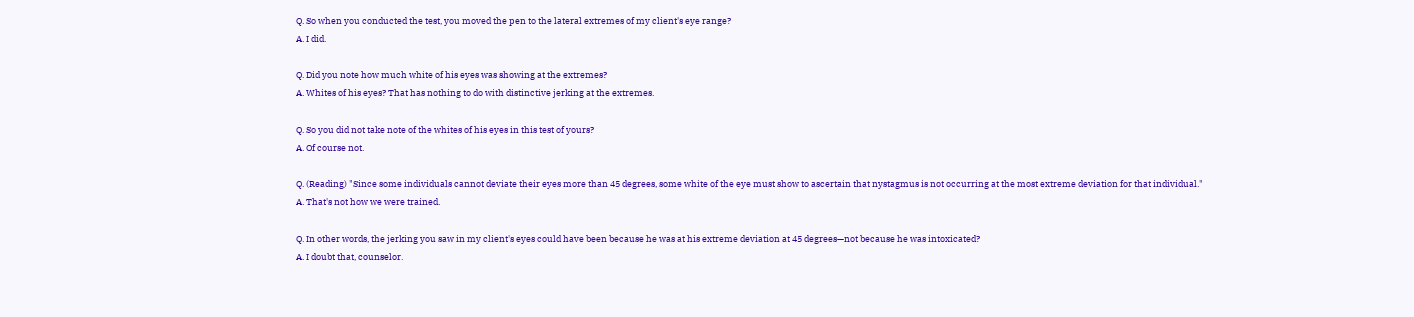Q. So when you conducted the test, you moved the pen to the lateral extremes of my client's eye range?
A. I did.

Q. Did you note how much white of his eyes was showing at the extremes?
A. Whites of his eyes? That has nothing to do with distinctive jerking at the extremes.

Q. So you did not take note of the whites of his eyes in this test of yours?
A. Of course not.

Q. (Reading) "Since some individuals cannot deviate their eyes more than 45 degrees, some white of the eye must show to ascertain that nystagmus is not occurring at the most extreme deviation for that individual."
A. That's not how we were trained.

Q. In other words, the jerking you saw in my client's eyes could have been because he was at his extreme deviation at 45 degrees—not because he was intoxicated?
A. I doubt that, counselor.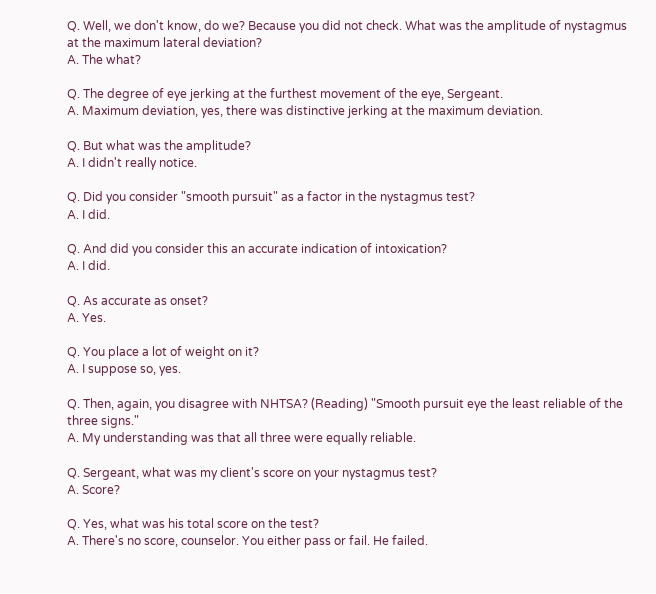Q. Well, we don't know, do we? Because you did not check. What was the amplitude of nystagmus at the maximum lateral deviation?
A. The what?

Q. The degree of eye jerking at the furthest movement of the eye, Sergeant.
A. Maximum deviation, yes, there was distinctive jerking at the maximum deviation.

Q. But what was the amplitude?
A. I didn't really notice.

Q. Did you consider "smooth pursuit" as a factor in the nystagmus test?
A. I did.

Q. And did you consider this an accurate indication of intoxication?
A. I did.

Q. As accurate as onset?
A. Yes.

Q. You place a lot of weight on it?
A. I suppose so, yes.

Q. Then, again, you disagree with NHTSA? (Reading) "Smooth pursuit eye the least reliable of the three signs."
A. My understanding was that all three were equally reliable.

Q. Sergeant, what was my client's score on your nystagmus test?
A. Score?

Q. Yes, what was his total score on the test?
A. There's no score, counselor. You either pass or fail. He failed.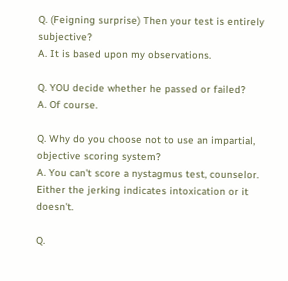Q. (Feigning surprise) Then your test is entirely subjective?
A. It is based upon my observations.

Q. YOU decide whether he passed or failed?
A. Of course.

Q. Why do you choose not to use an impartial, objective scoring system?
A. You can't score a nystagmus test, counselor. Either the jerking indicates intoxication or it doesn't.

Q.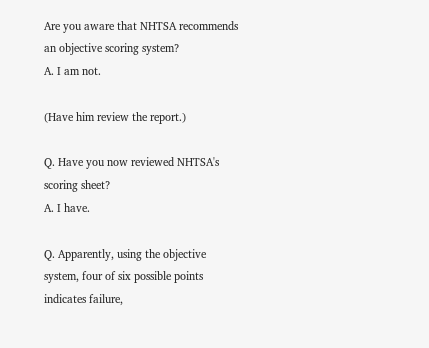Are you aware that NHTSA recommends an objective scoring system?
A. I am not.

(Have him review the report.)

Q. Have you now reviewed NHTSA's scoring sheet?
A. I have.

Q. Apparently, using the objective system, four of six possible points indicates failure,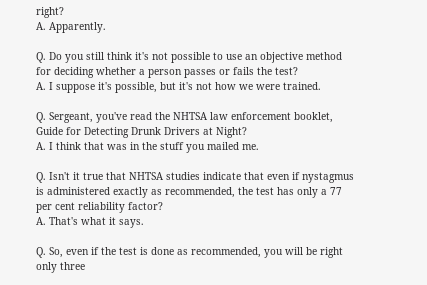right?
A. Apparently.

Q. Do you still think it's not possible to use an objective method for deciding whether a person passes or fails the test?
A. I suppose it's possible, but it's not how we were trained.

Q. Sergeant, you've read the NHTSA law enforcement booklet, Guide for Detecting Drunk Drivers at Night?
A. I think that was in the stuff you mailed me.

Q. Isn't it true that NHTSA studies indicate that even if nystagmus is administered exactly as recommended, the test has only a 77 per cent reliability factor?
A. That's what it says.

Q. So, even if the test is done as recommended, you will be right only three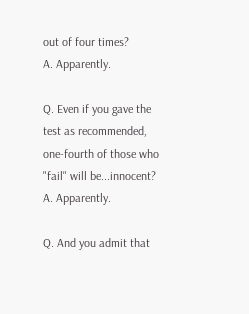out of four times?
A. Apparently.

Q. Even if you gave the test as recommended, one-fourth of those who "fail" will be...innocent?
A. Apparently.

Q. And you admit that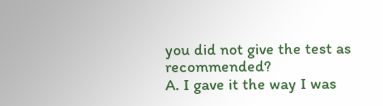you did not give the test as recommended?
A. I gave it the way I was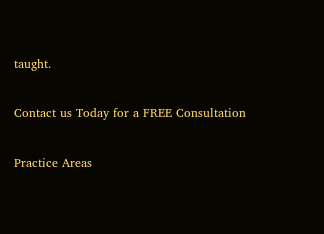taught.

Contact us Today for a FREE Consultation

Practice Areas